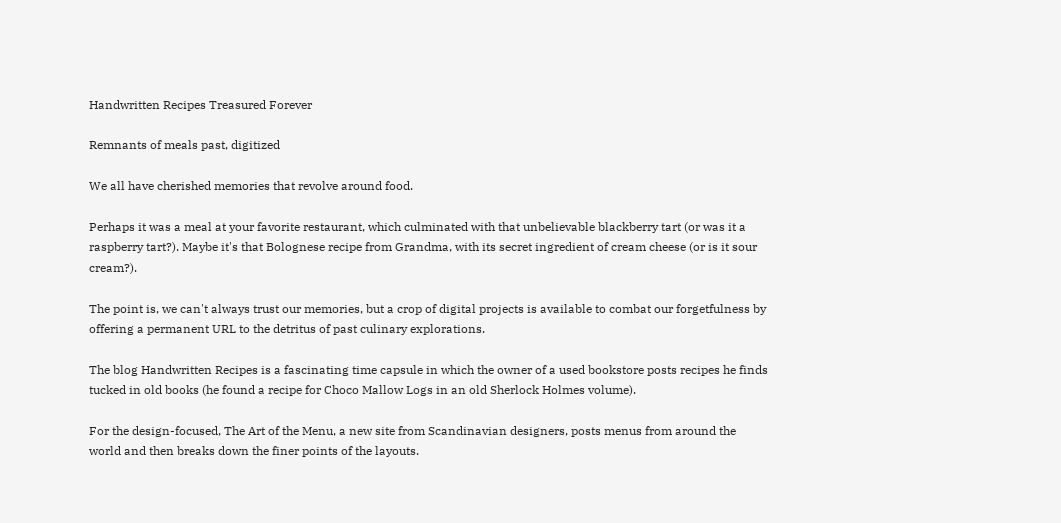Handwritten Recipes Treasured Forever

Remnants of meals past, digitized

We all have cherished memories that revolve around food.

Perhaps it was a meal at your favorite restaurant, which culminated with that unbelievable blackberry tart (or was it a raspberry tart?). Maybe it's that Bolognese recipe from Grandma, with its secret ingredient of cream cheese (or is it sour cream?).

The point is, we can't always trust our memories, but a crop of digital projects is available to combat our forgetfulness by offering a permanent URL to the detritus of past culinary explorations.

The blog Handwritten Recipes is a fascinating time capsule in which the owner of a used bookstore posts recipes he finds tucked in old books (he found a recipe for Choco Mallow Logs in an old Sherlock Holmes volume).

For the design-focused, The Art of the Menu, a new site from Scandinavian designers, posts menus from around the world and then breaks down the finer points of the layouts.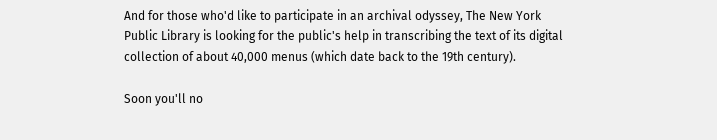And for those who'd like to participate in an archival odyssey, The New York Public Library is looking for the public's help in transcribing the text of its digital collection of about 40,000 menus (which date back to the 19th century).

Soon you'll no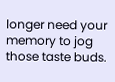longer need your memory to jog those taste buds.